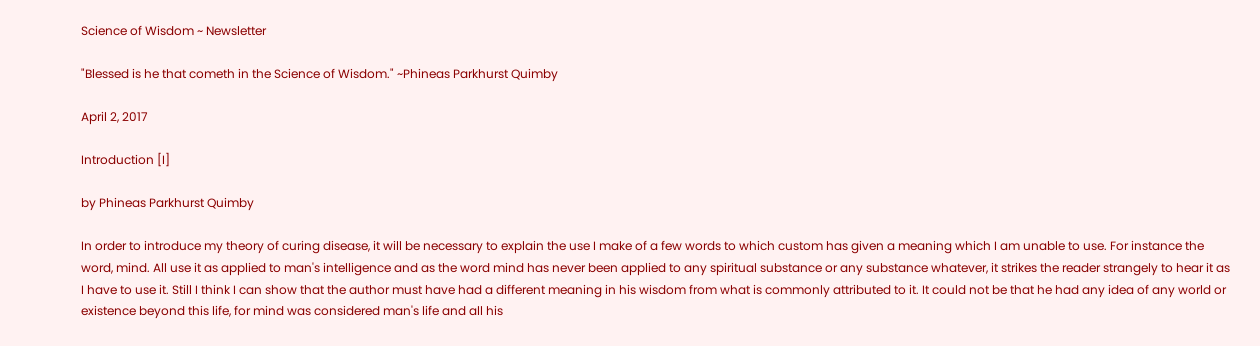Science of Wisdom ~ Newsletter

"Blessed is he that cometh in the Science of Wisdom." ~Phineas Parkhurst Quimby

April 2, 2017

Introduction [I]

by Phineas Parkhurst Quimby

In order to introduce my theory of curing disease, it will be necessary to explain the use I make of a few words to which custom has given a meaning which I am unable to use. For instance the word, mind. All use it as applied to man's intelligence and as the word mind has never been applied to any spiritual substance or any substance whatever, it strikes the reader strangely to hear it as I have to use it. Still I think I can show that the author must have had a different meaning in his wisdom from what is commonly attributed to it. It could not be that he had any idea of any world or existence beyond this life, for mind was considered man's life and all his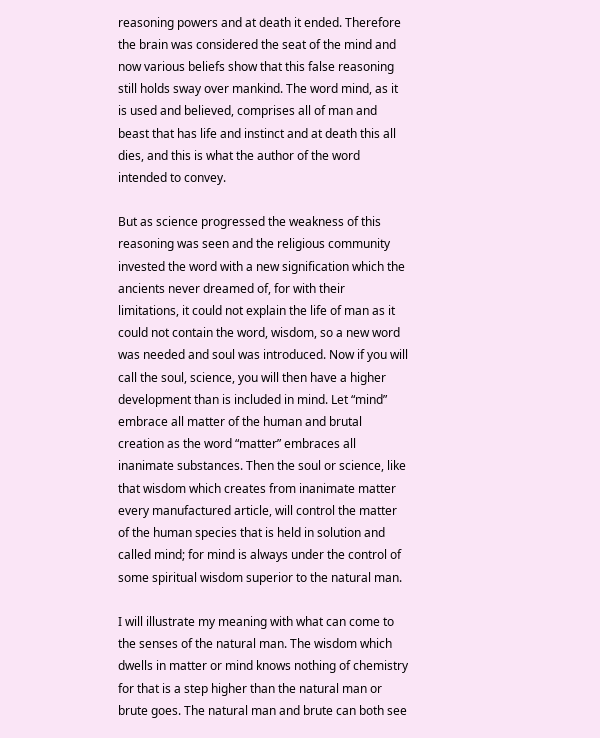reasoning powers and at death it ended. Therefore the brain was considered the seat of the mind and now various beliefs show that this false reasoning still holds sway over mankind. The word mind, as it is used and believed, comprises all of man and beast that has life and instinct and at death this all dies, and this is what the author of the word intended to convey.

But as science progressed the weakness of this reasoning was seen and the religious community invested the word with a new signification which the ancients never dreamed of, for with their limitations, it could not explain the life of man as it could not contain the word, wisdom, so a new word was needed and soul was introduced. Now if you will call the soul, science, you will then have a higher development than is included in mind. Let “mind” embrace all matter of the human and brutal creation as the word “matter” embraces all inanimate substances. Then the soul or science, like that wisdom which creates from inanimate matter every manufactured article, will control the matter of the human species that is held in solution and called mind; for mind is always under the control of some spiritual wisdom superior to the natural man.

I will illustrate my meaning with what can come to the senses of the natural man. The wisdom which dwells in matter or mind knows nothing of chemistry for that is a step higher than the natural man or brute goes. The natural man and brute can both see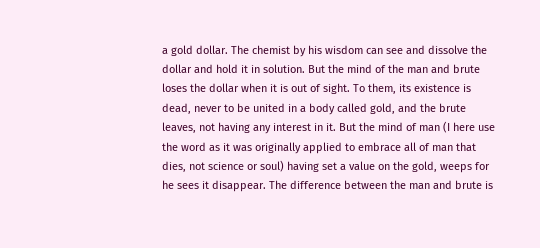a gold dollar. The chemist by his wisdom can see and dissolve the dollar and hold it in solution. But the mind of the man and brute loses the dollar when it is out of sight. To them, its existence is dead, never to be united in a body called gold, and the brute leaves, not having any interest in it. But the mind of man (I here use the word as it was originally applied to embrace all of man that dies, not science or soul) having set a value on the gold, weeps for he sees it disappear. The difference between the man and brute is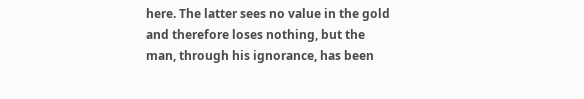here. The latter sees no value in the gold and therefore loses nothing, but the man, through his ignorance, has been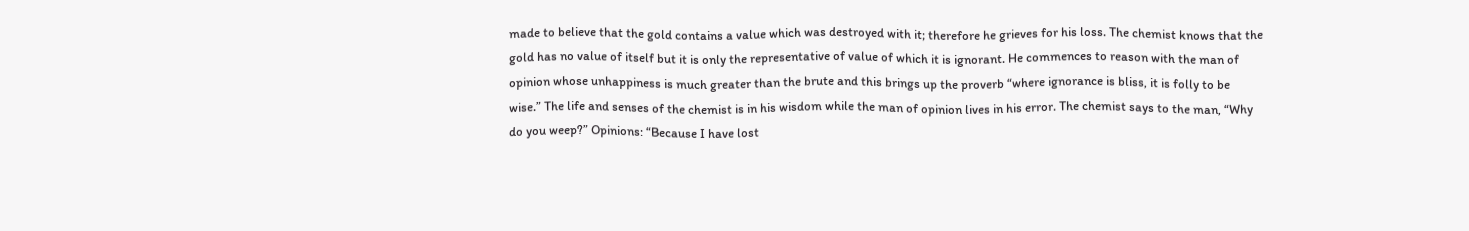made to believe that the gold contains a value which was destroyed with it; therefore he grieves for his loss. The chemist knows that the gold has no value of itself but it is only the representative of value of which it is ignorant. He commences to reason with the man of opinion whose unhappiness is much greater than the brute and this brings up the proverb “where ignorance is bliss, it is folly to be wise.” The life and senses of the chemist is in his wisdom while the man of opinion lives in his error. The chemist says to the man, “Why do you weep?” Opinions: “Because I have lost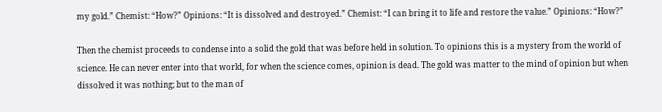my gold.” Chemist: “How?” Opinions: “It is dissolved and destroyed.” Chemist: “I can bring it to life and restore the value.” Opinions: “How?”

Then the chemist proceeds to condense into a solid the gold that was before held in solution. To opinions this is a mystery from the world of science. He can never enter into that world, for when the science comes, opinion is dead. The gold was matter to the mind of opinion but when dissolved it was nothing; but to the man of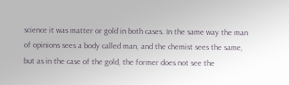science it was matter or gold in both cases. In the same way the man of opinions sees a body called man, and the chemist sees the same, but as in the case of the gold, the former does not see the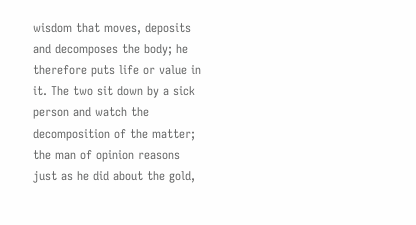wisdom that moves, deposits and decomposes the body; he therefore puts life or value in it. The two sit down by a sick person and watch the decomposition of the matter; the man of opinion reasons just as he did about the gold,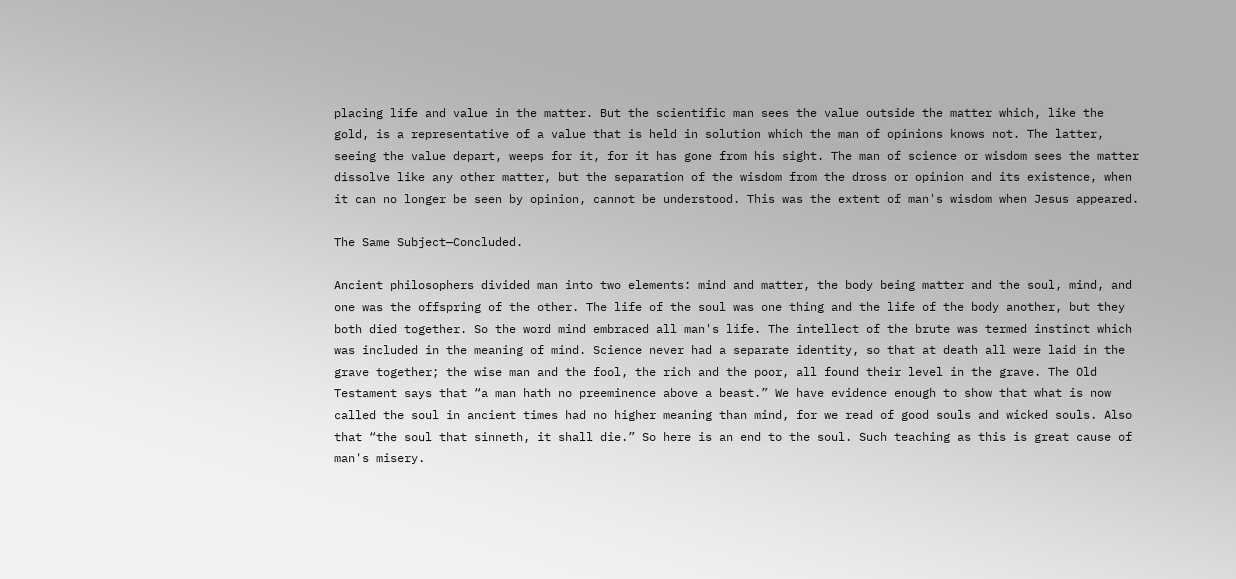placing life and value in the matter. But the scientific man sees the value outside the matter which, like the gold, is a representative of a value that is held in solution which the man of opinions knows not. The latter, seeing the value depart, weeps for it, for it has gone from his sight. The man of science or wisdom sees the matter dissolve like any other matter, but the separation of the wisdom from the dross or opinion and its existence, when it can no longer be seen by opinion, cannot be understood. This was the extent of man's wisdom when Jesus appeared.

The Same Subject—Concluded.

Ancient philosophers divided man into two elements: mind and matter, the body being matter and the soul, mind, and one was the offspring of the other. The life of the soul was one thing and the life of the body another, but they both died together. So the word mind embraced all man's life. The intellect of the brute was termed instinct which was included in the meaning of mind. Science never had a separate identity, so that at death all were laid in the grave together; the wise man and the fool, the rich and the poor, all found their level in the grave. The Old Testament says that “a man hath no preeminence above a beast.” We have evidence enough to show that what is now called the soul in ancient times had no higher meaning than mind, for we read of good souls and wicked souls. Also that “the soul that sinneth, it shall die.” So here is an end to the soul. Such teaching as this is great cause of man's misery.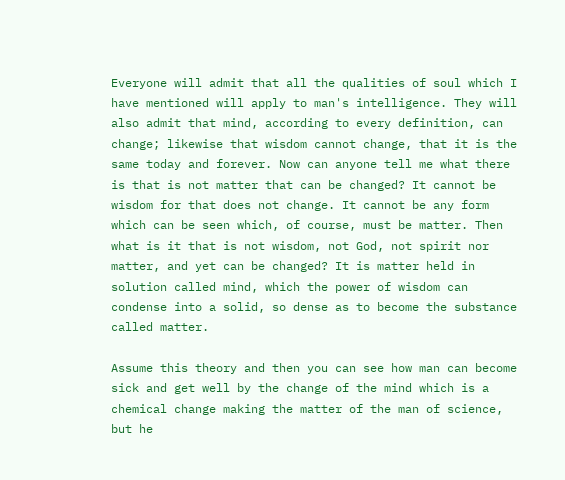Everyone will admit that all the qualities of soul which I have mentioned will apply to man's intelligence. They will also admit that mind, according to every definition, can change; likewise that wisdom cannot change, that it is the same today and forever. Now can anyone tell me what there is that is not matter that can be changed? It cannot be wisdom for that does not change. It cannot be any form which can be seen which, of course, must be matter. Then what is it that is not wisdom, not God, not spirit nor matter, and yet can be changed? It is matter held in solution called mind, which the power of wisdom can condense into a solid, so dense as to become the substance called matter.

Assume this theory and then you can see how man can become sick and get well by the change of the mind which is a chemical change making the matter of the man of science, but he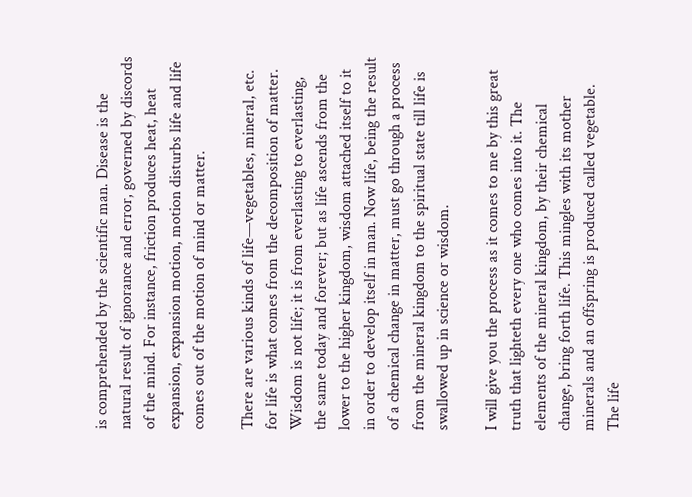is comprehended by the scientific man. Disease is the natural result of ignorance and error, governed by discords of the mind. For instance, friction produces heat, heat expansion, expansion motion, motion disturbs life and life comes out of the motion of mind or matter.

There are various kinds of life—vegetables, mineral, etc. for life is what comes from the decomposition of matter. Wisdom is not life; it is from everlasting to everlasting, the same today and forever; but as life ascends from the lower to the higher kingdom, wisdom attached itself to it in order to develop itself in man. Now life, being the result of a chemical change in matter, must go through a process from the mineral kingdom to the spiritual state till life is swallowed up in science or wisdom.

I will give you the process as it comes to me by this great truth that lighteth every one who comes into it. The elements of the mineral kingdom, by their chemical change, bring forth life. This mingles with its mother minerals and an offspring is produced called vegetable. The life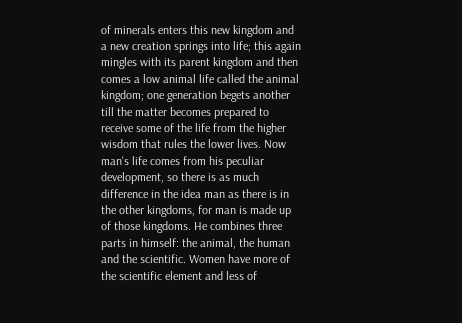of minerals enters this new kingdom and a new creation springs into life; this again mingles with its parent kingdom and then comes a low animal life called the animal kingdom; one generation begets another till the matter becomes prepared to receive some of the life from the higher wisdom that rules the lower lives. Now man's life comes from his peculiar development, so there is as much difference in the idea man as there is in the other kingdoms, for man is made up of those kingdoms. He combines three parts in himself: the animal, the human and the scientific. Women have more of the scientific element and less of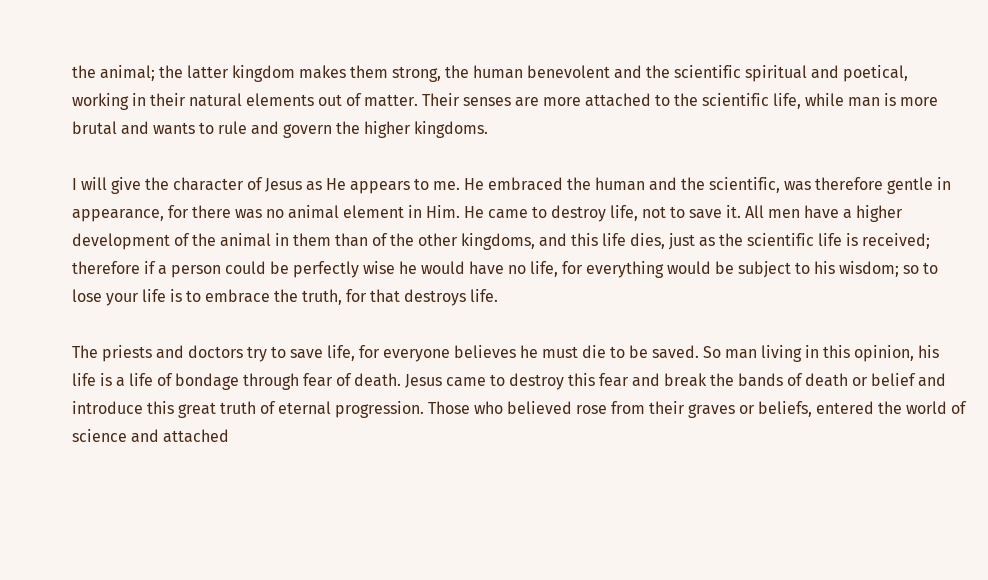the animal; the latter kingdom makes them strong, the human benevolent and the scientific spiritual and poetical, working in their natural elements out of matter. Their senses are more attached to the scientific life, while man is more brutal and wants to rule and govern the higher kingdoms.

I will give the character of Jesus as He appears to me. He embraced the human and the scientific, was therefore gentle in appearance, for there was no animal element in Him. He came to destroy life, not to save it. All men have a higher development of the animal in them than of the other kingdoms, and this life dies, just as the scientific life is received; therefore if a person could be perfectly wise he would have no life, for everything would be subject to his wisdom; so to lose your life is to embrace the truth, for that destroys life.

The priests and doctors try to save life, for everyone believes he must die to be saved. So man living in this opinion, his life is a life of bondage through fear of death. Jesus came to destroy this fear and break the bands of death or belief and introduce this great truth of eternal progression. Those who believed rose from their graves or beliefs, entered the world of science and attached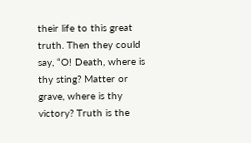their life to this great truth. Then they could say, “O! Death, where is thy sting? Matter or grave, where is thy victory? Truth is the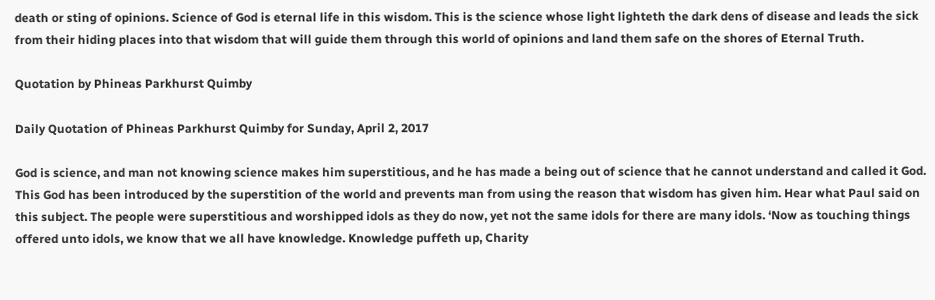death or sting of opinions. Science of God is eternal life in this wisdom. This is the science whose light lighteth the dark dens of disease and leads the sick from their hiding places into that wisdom that will guide them through this world of opinions and land them safe on the shores of Eternal Truth.

Quotation by Phineas Parkhurst Quimby

Daily Quotation of Phineas Parkhurst Quimby for Sunday, April 2, 2017

God is science, and man not knowing science makes him superstitious, and he has made a being out of science that he cannot understand and called it God. This God has been introduced by the superstition of the world and prevents man from using the reason that wisdom has given him. Hear what Paul said on this subject. The people were superstitious and worshipped idols as they do now, yet not the same idols for there are many idols. ‘Now as touching things offered unto idols, we know that we all have knowledge. Knowledge puffeth up, Charity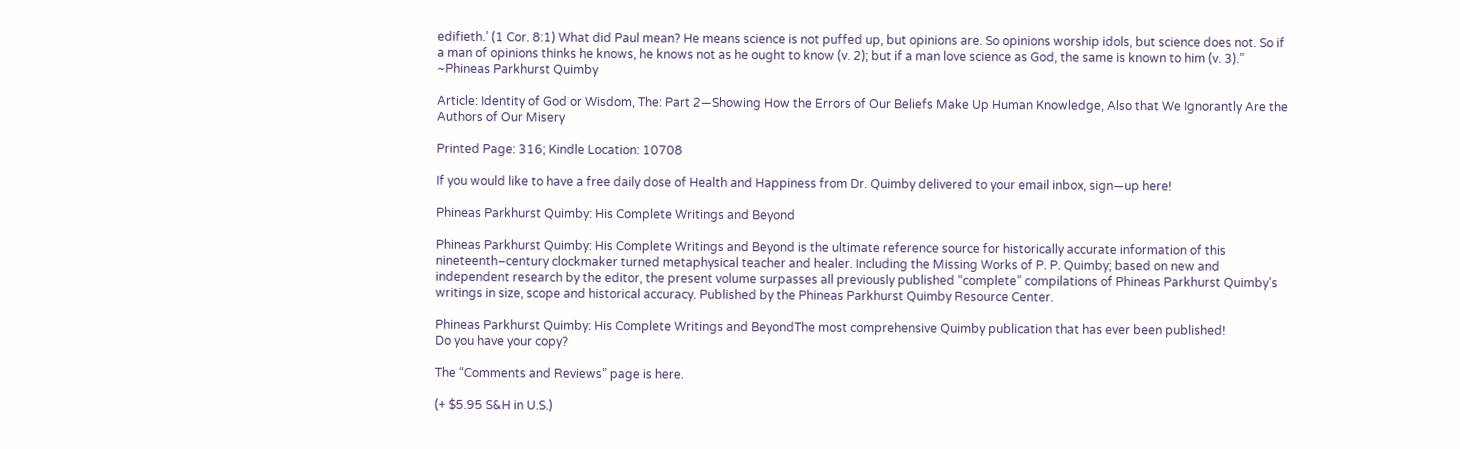edifieth.’ (1 Cor. 8:1) What did Paul mean? He means science is not puffed up, but opinions are. So opinions worship idols, but science does not. So if a man of opinions thinks he knows, he knows not as he ought to know (v. 2); but if a man love science as God, the same is known to him (v. 3).” ~Phineas Parkhurst Quimby

Article: Identity of God or Wisdom, The: Part 2—Showing How the Errors of Our Beliefs Make Up Human Knowledge, Also that We Ignorantly Are the Authors of Our Misery

Printed Page: 316; Kindle Location: 10708

If you would like to have a free daily dose of Health and Happiness from Dr. Quimby delivered to your email inbox, sign—up here!

Phineas Parkhurst Quimby: His Complete Writings and Beyond

Phineas Parkhurst Quimby: His Complete Writings and Beyond is the ultimate reference source for historically accurate information of this nineteenth–century clockmaker turned metaphysical teacher and healer. Including the Missing Works of P. P. Quimby; based on new and independent research by the editor, the present volume surpasses all previously published “complete” compilations of Phineas Parkhurst Quimby’s writings in size, scope and historical accuracy. Published by the Phineas Parkhurst Quimby Resource Center.

Phineas Parkhurst Quimby: His Complete Writings and BeyondThe most comprehensive Quimby publication that has ever been published!
Do you have your copy?

The “Comments and Reviews” page is here.

(+ $5.95 S&H in U.S.)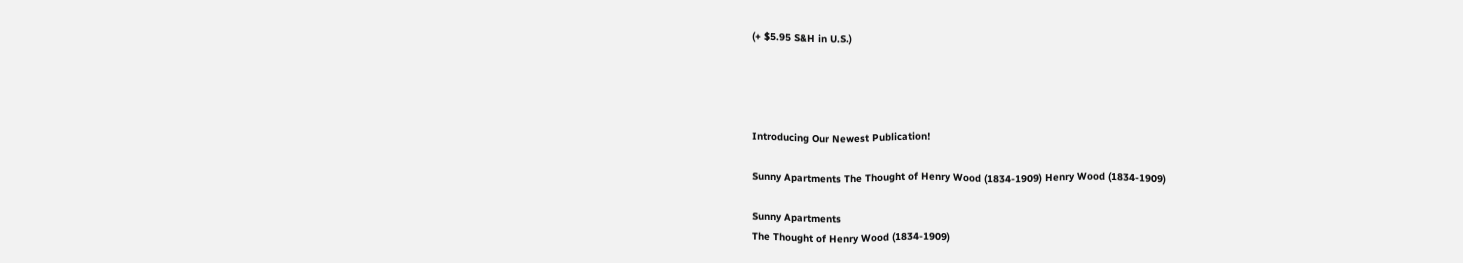(+ $5.95 S&H in U.S.)




Introducing Our Newest Publication!

Sunny Apartments The Thought of Henry Wood (1834-1909) Henry Wood (1834-1909)

Sunny Apartments
The Thought of Henry Wood (1834-1909)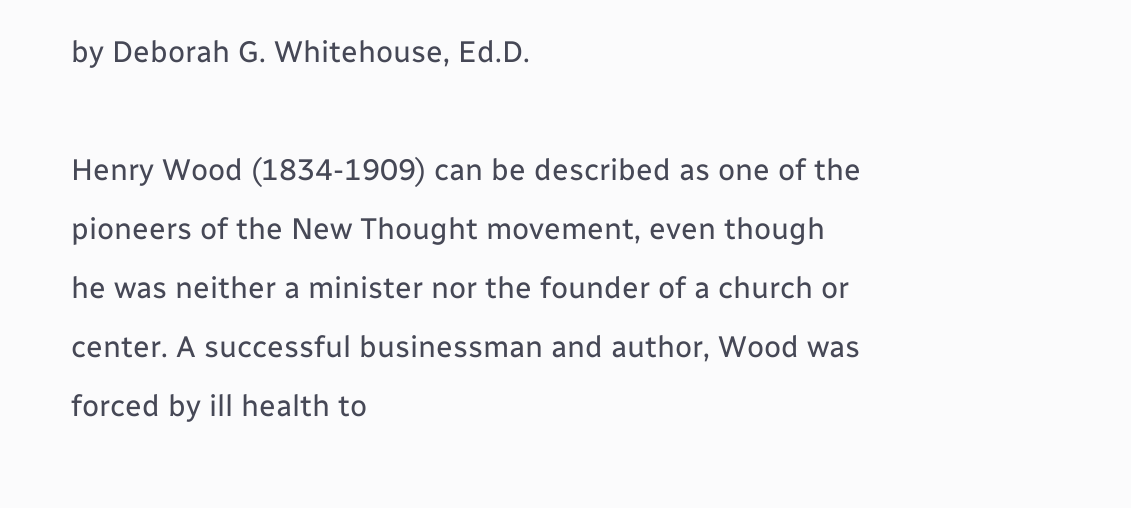by Deborah G. Whitehouse, Ed.D.

Henry Wood (1834-1909) can be described as one of the pioneers of the New Thought movement, even though he was neither a minister nor the founder of a church or center. A successful businessman and author, Wood was forced by ill health to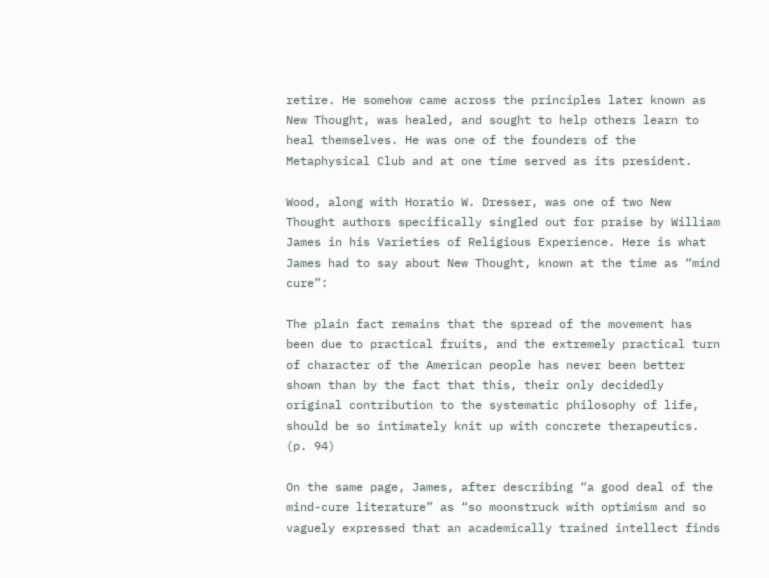retire. He somehow came across the principles later known as New Thought, was healed, and sought to help others learn to heal themselves. He was one of the founders of the Metaphysical Club and at one time served as its president.

Wood, along with Horatio W. Dresser, was one of two New Thought authors specifically singled out for praise by William James in his Varieties of Religious Experience. Here is what James had to say about New Thought, known at the time as “mind cure”:

The plain fact remains that the spread of the movement has been due to practical fruits, and the extremely practical turn of character of the American people has never been better shown than by the fact that this, their only decidedly original contribution to the systematic philosophy of life, should be so intimately knit up with concrete therapeutics. (p. 94)

On the same page, James, after describing “a good deal of the mind-cure literature” as “so moonstruck with optimism and so vaguely expressed that an academically trained intellect finds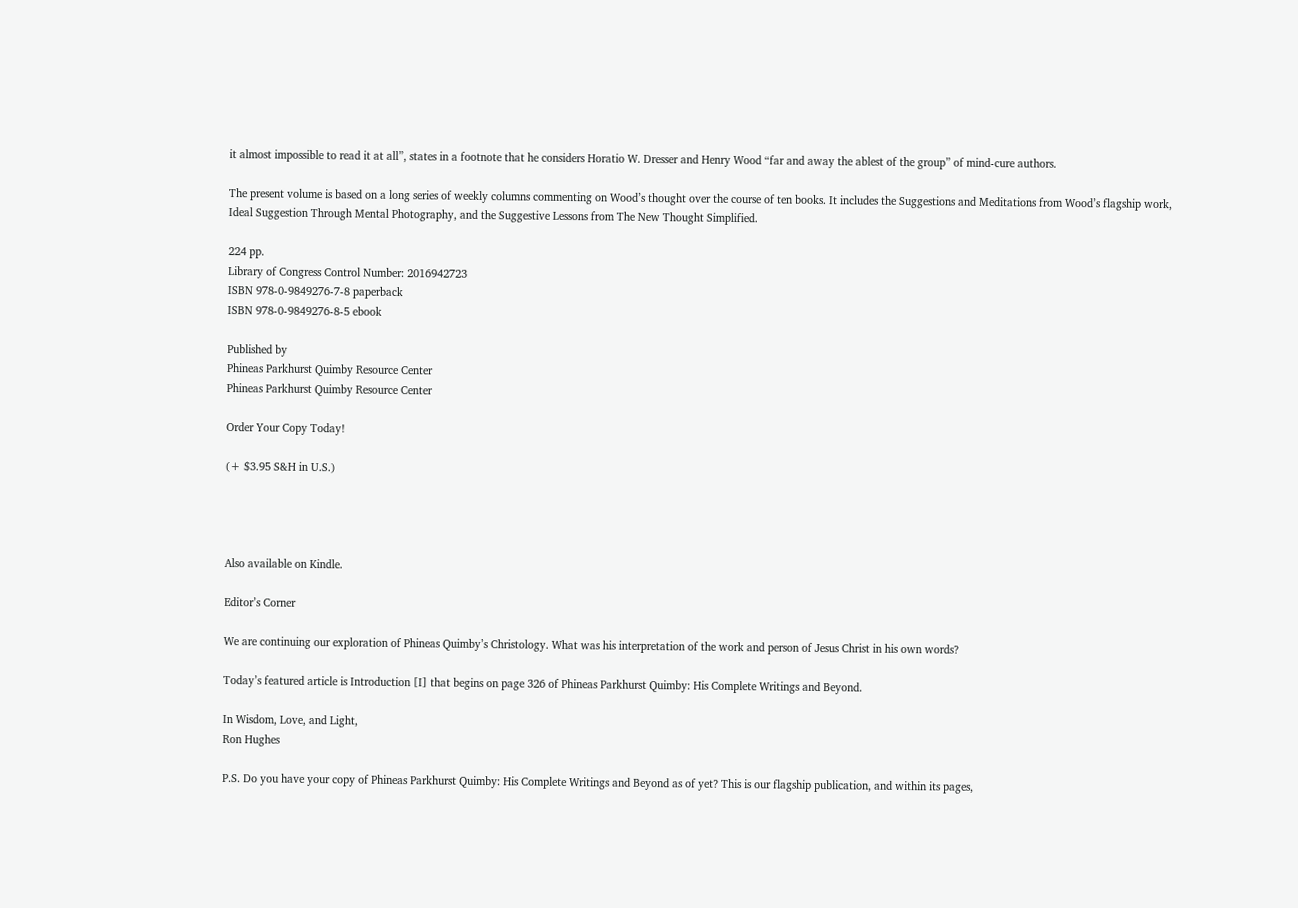it almost impossible to read it at all”, states in a footnote that he considers Horatio W. Dresser and Henry Wood “far and away the ablest of the group” of mind-cure authors.

The present volume is based on a long series of weekly columns commenting on Wood’s thought over the course of ten books. It includes the Suggestions and Meditations from Wood’s flagship work, Ideal Suggestion Through Mental Photography, and the Suggestive Lessons from The New Thought Simplified.

224 pp.
Library of Congress Control Number: 2016942723
ISBN 978-0-9849276-7-8 paperback
ISBN 978-0-9849276-8-5 ebook

Published by
Phineas Parkhurst Quimby Resource Center
Phineas Parkhurst Quimby Resource Center

Order Your Copy Today!

(+ $3.95 S&H in U.S.)




Also available on Kindle.

Editor’s Corner

We are continuing our exploration of Phineas Quimby’s Christology. What was his interpretation of the work and person of Jesus Christ in his own words?

Today’s featured article is Introduction [I] that begins on page 326 of Phineas Parkhurst Quimby: His Complete Writings and Beyond.

In Wisdom, Love, and Light,
Ron Hughes

P.S. Do you have your copy of Phineas Parkhurst Quimby: His Complete Writings and Beyond as of yet? This is our flagship publication, and within its pages,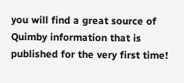you will find a great source of Quimby information that is published for the very first time!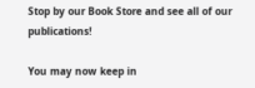Stop by our Book Store and see all of our publications!

You may now keep in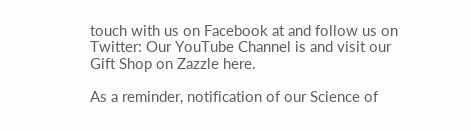touch with us on Facebook at and follow us on Twitter: Our YouTube Channel is and visit our Gift Shop on Zazzle here.

As a reminder, notification of our Science of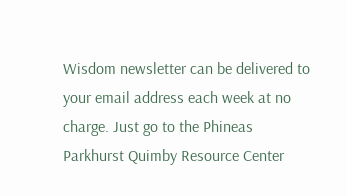Wisdom newsletter can be delivered to your email address each week at no charge. Just go to the Phineas Parkhurst Quimby Resource Center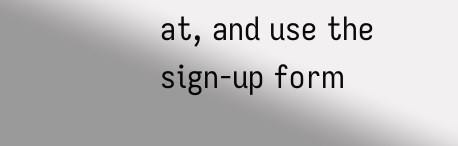at, and use the sign-up form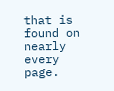that is found on nearly every page.